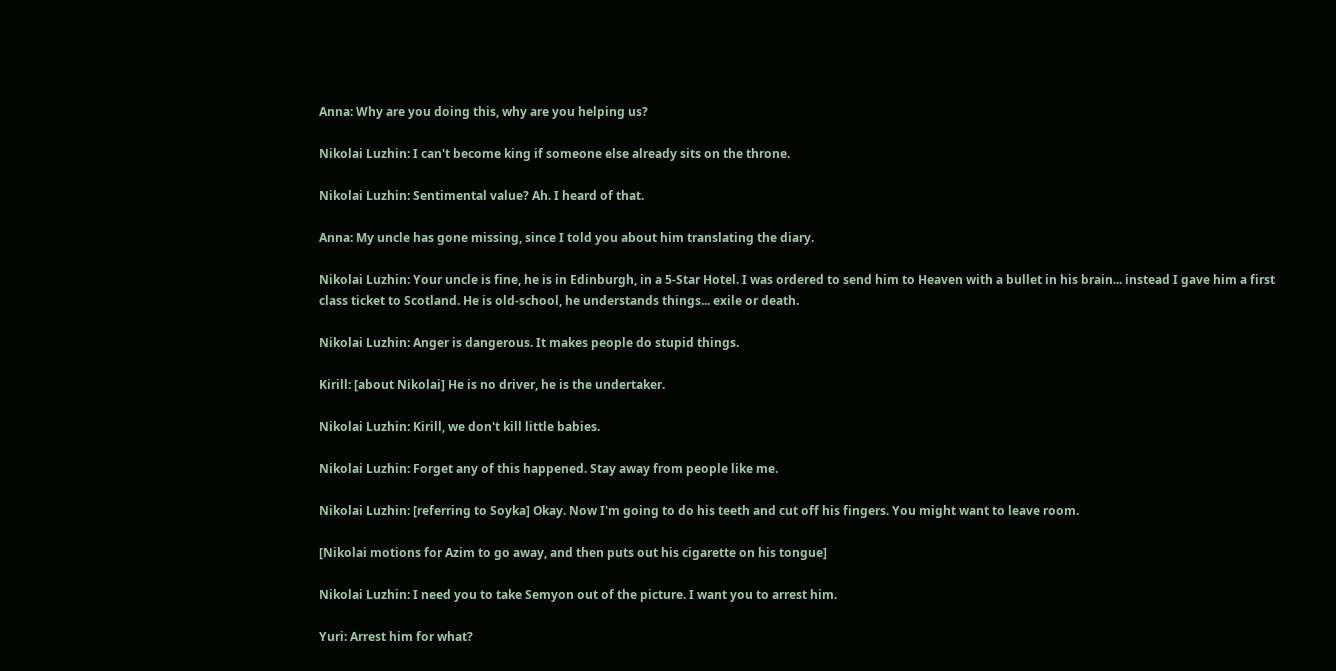Anna: Why are you doing this, why are you helping us?

Nikolai Luzhin: I can't become king if someone else already sits on the throne.

Nikolai Luzhin: Sentimental value? Ah. I heard of that.

Anna: My uncle has gone missing, since I told you about him translating the diary.

Nikolai Luzhin: Your uncle is fine, he is in Edinburgh, in a 5-Star Hotel. I was ordered to send him to Heaven with a bullet in his brain... instead I gave him a first class ticket to Scotland. He is old-school, he understands things... exile or death.

Nikolai Luzhin: Anger is dangerous. It makes people do stupid things.

Kirill: [about Nikolai] He is no driver, he is the undertaker.

Nikolai Luzhin: Kirill, we don't kill little babies.

Nikolai Luzhin: Forget any of this happened. Stay away from people like me.

Nikolai Luzhin: [referring to Soyka] Okay. Now I'm going to do his teeth and cut off his fingers. You might want to leave room.

[Nikolai motions for Azim to go away, and then puts out his cigarette on his tongue]

Nikolai Luzhin: I need you to take Semyon out of the picture. I want you to arrest him.

Yuri: Arrest him for what?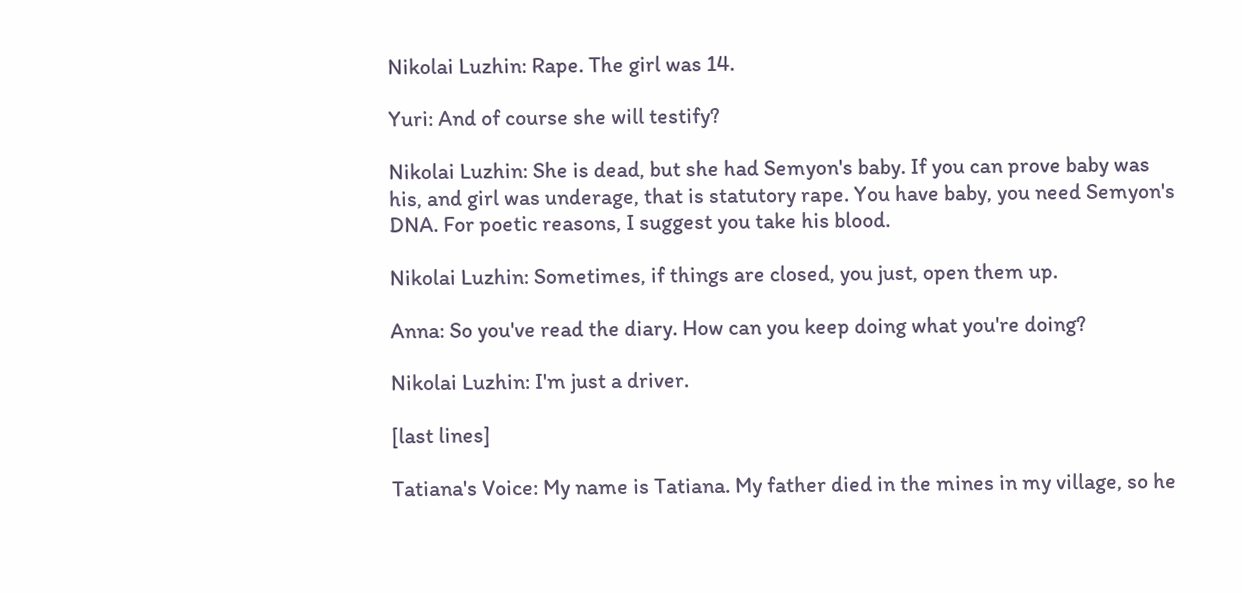Nikolai Luzhin: Rape. The girl was 14.

Yuri: And of course she will testify?

Nikolai Luzhin: She is dead, but she had Semyon's baby. If you can prove baby was his, and girl was underage, that is statutory rape. You have baby, you need Semyon's DNA. For poetic reasons, I suggest you take his blood.

Nikolai Luzhin: Sometimes, if things are closed, you just, open them up.

Anna: So you've read the diary. How can you keep doing what you're doing?

Nikolai Luzhin: I'm just a driver.

[last lines]

Tatiana's Voice: My name is Tatiana. My father died in the mines in my village, so he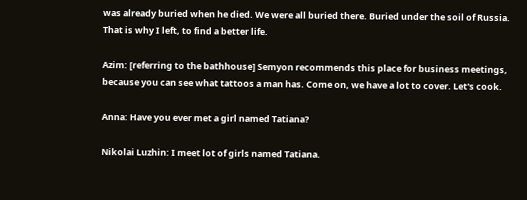was already buried when he died. We were all buried there. Buried under the soil of Russia. That is why I left, to find a better life.

Azim: [referring to the bathhouse] Semyon recommends this place for business meetings, because you can see what tattoos a man has. Come on, we have a lot to cover. Let's cook.

Anna: Have you ever met a girl named Tatiana?

Nikolai Luzhin: I meet lot of girls named Tatiana.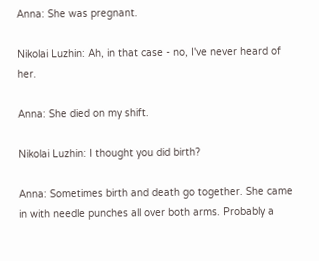Anna: She was pregnant.

Nikolai Luzhin: Ah, in that case - no, I've never heard of her.

Anna: She died on my shift.

Nikolai Luzhin: I thought you did birth?

Anna: Sometimes birth and death go together. She came in with needle punches all over both arms. Probably a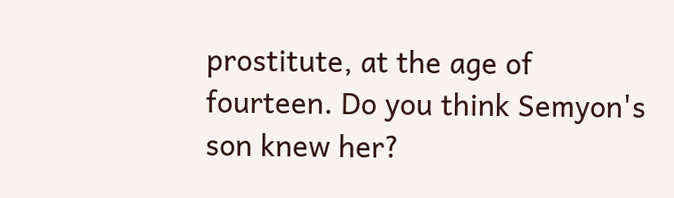prostitute, at the age of fourteen. Do you think Semyon's son knew her?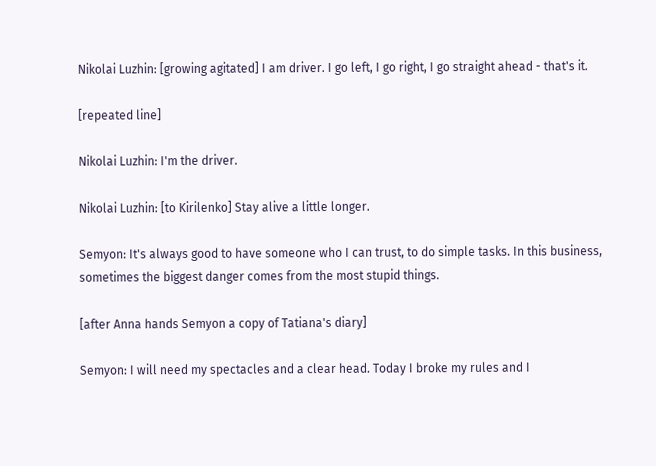Nikolai Luzhin: [growing agitated] I am driver. I go left, I go right, I go straight ahead - that's it.

[repeated line]

Nikolai Luzhin: I'm the driver.

Nikolai Luzhin: [to Kirilenko] Stay alive a little longer.

Semyon: It's always good to have someone who I can trust, to do simple tasks. In this business, sometimes the biggest danger comes from the most stupid things.

[after Anna hands Semyon a copy of Tatiana's diary]

Semyon: I will need my spectacles and a clear head. Today I broke my rules and I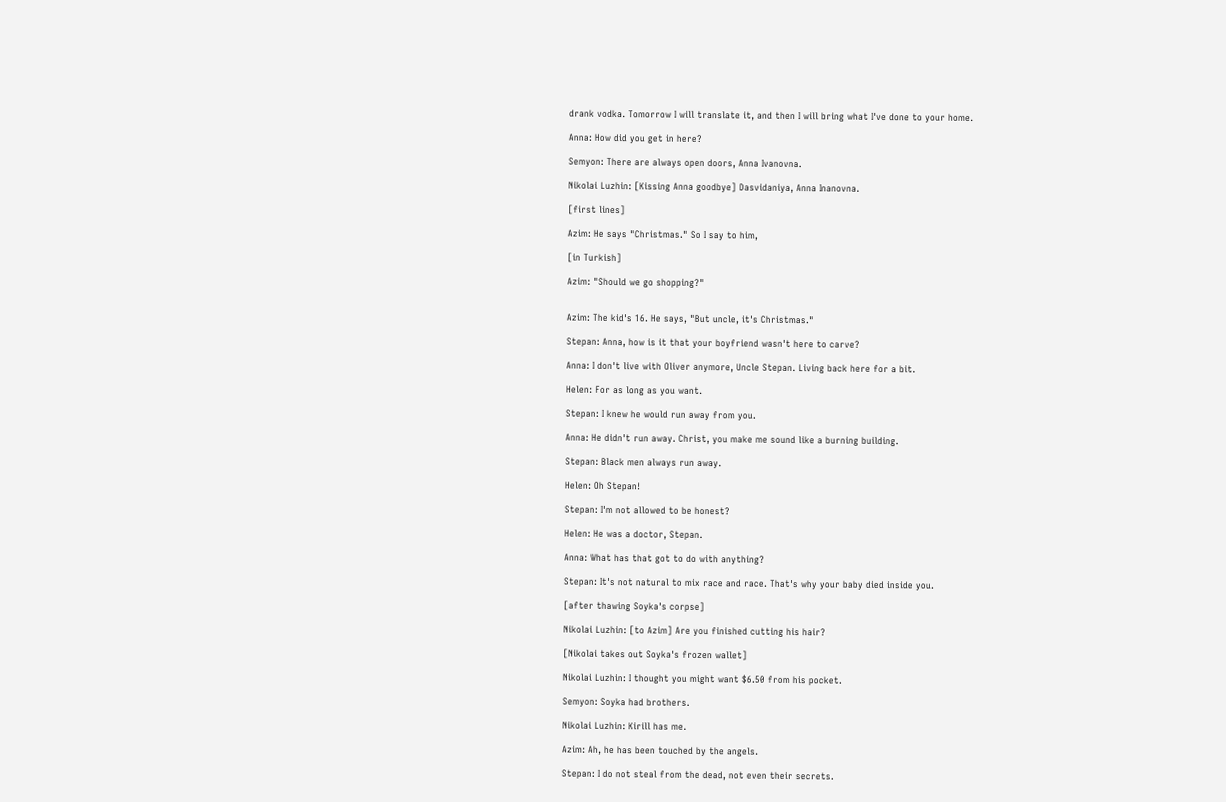drank vodka. Tomorrow I will translate it, and then I will bring what I've done to your home.

Anna: How did you get in here?

Semyon: There are always open doors, Anna Ivanovna.

Nikolai Luzhin: [Kissing Anna goodbye] Dasvidaniya, Anna Inanovna.

[first lines]

Azim: He says "Christmas." So I say to him,

[in Turkish]

Azim: "Should we go shopping?"


Azim: The kid's 16. He says, "But uncle, it's Christmas."

Stepan: Anna, how is it that your boyfriend wasn't here to carve?

Anna: I don't live with Oliver anymore, Uncle Stepan. Living back here for a bit.

Helen: For as long as you want.

Stepan: I knew he would run away from you.

Anna: He didn't run away. Christ, you make me sound like a burning building.

Stepan: Black men always run away.

Helen: Oh Stepan!

Stepan: I'm not allowed to be honest?

Helen: He was a doctor, Stepan.

Anna: What has that got to do with anything?

Stepan: It's not natural to mix race and race. That's why your baby died inside you.

[after thawing Soyka's corpse]

Nikolai Luzhin: [to Azim] Are you finished cutting his hair?

[Nikolai takes out Soyka's frozen wallet]

Nikolai Luzhin: I thought you might want $6.50 from his pocket.

Semyon: Soyka had brothers.

Nikolai Luzhin: Kirill has me.

Azim: Ah, he has been touched by the angels.

Stepan: I do not steal from the dead, not even their secrets.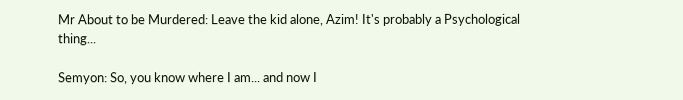Mr About to be Murdered: Leave the kid alone, Azim! It's probably a Psychological thing...

Semyon: So, you know where I am... and now I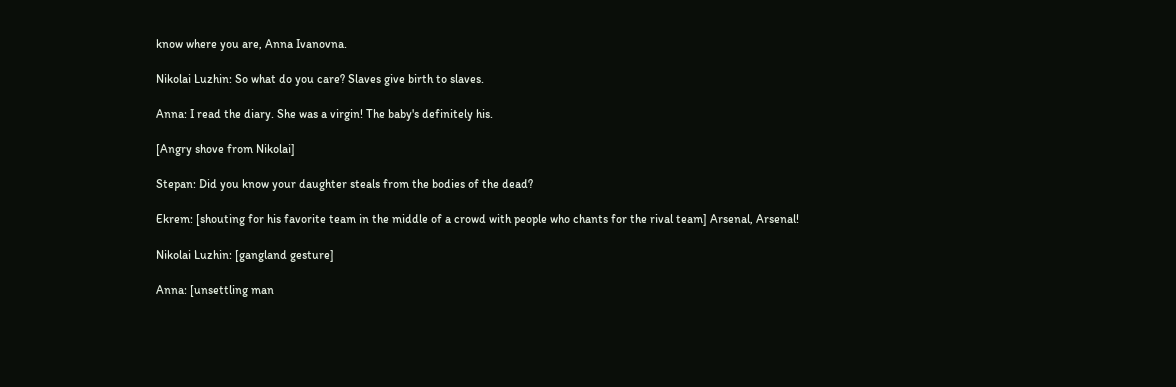know where you are, Anna Ivanovna.

Nikolai Luzhin: So what do you care? Slaves give birth to slaves.

Anna: I read the diary. She was a virgin! The baby's definitely his.

[Angry shove from Nikolai]

Stepan: Did you know your daughter steals from the bodies of the dead?

Ekrem: [shouting for his favorite team in the middle of a crowd with people who chants for the rival team] Arsenal, Arsenal!

Nikolai Luzhin: [gangland gesture]

Anna: [unsettling man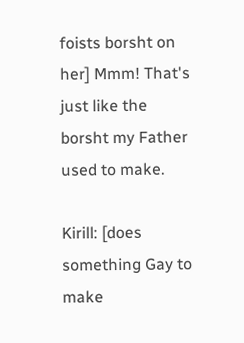foists borsht on her] Mmm! That's just like the borsht my Father used to make.

Kirill: [does something Gay to make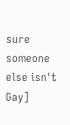sure someone else isn't Gay]